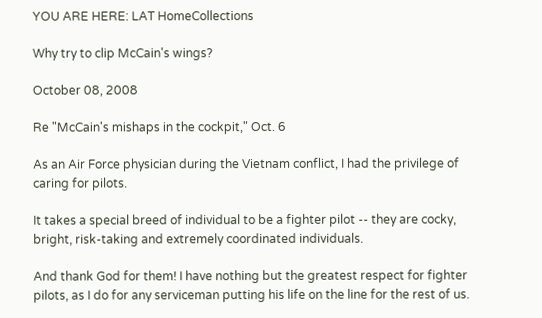YOU ARE HERE: LAT HomeCollections

Why try to clip McCain's wings?

October 08, 2008

Re "McCain's mishaps in the cockpit," Oct. 6

As an Air Force physician during the Vietnam conflict, I had the privilege of caring for pilots.

It takes a special breed of individual to be a fighter pilot -- they are cocky, bright, risk-taking and extremely coordinated individuals.

And thank God for them! I have nothing but the greatest respect for fighter pilots, as I do for any serviceman putting his life on the line for the rest of us.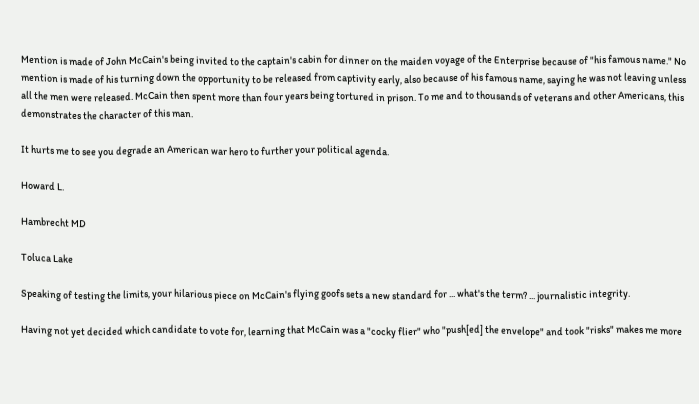Mention is made of John McCain's being invited to the captain's cabin for dinner on the maiden voyage of the Enterprise because of "his famous name." No mention is made of his turning down the opportunity to be released from captivity early, also because of his famous name, saying he was not leaving unless all the men were released. McCain then spent more than four years being tortured in prison. To me and to thousands of veterans and other Americans, this demonstrates the character of this man.

It hurts me to see you degrade an American war hero to further your political agenda.

Howard L.

Hambrecht MD

Toluca Lake

Speaking of testing the limits, your hilarious piece on McCain's flying goofs sets a new standard for ... what's the term? ... journalistic integrity.

Having not yet decided which candidate to vote for, learning that McCain was a "cocky flier" who "push[ed] the envelope" and took "risks" makes me more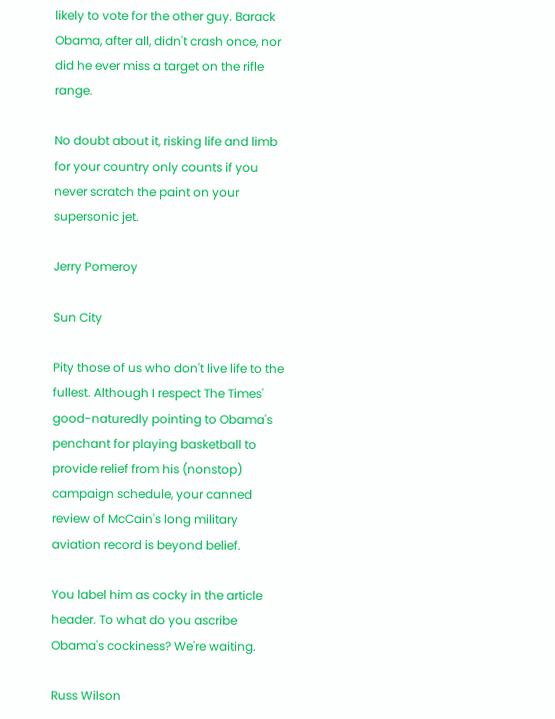likely to vote for the other guy. Barack Obama, after all, didn't crash once, nor did he ever miss a target on the rifle range.

No doubt about it, risking life and limb for your country only counts if you never scratch the paint on your supersonic jet.

Jerry Pomeroy

Sun City

Pity those of us who don't live life to the fullest. Although I respect The Times' good-naturedly pointing to Obama's penchant for playing basketball to provide relief from his (nonstop) campaign schedule, your canned review of McCain's long military aviation record is beyond belief.

You label him as cocky in the article header. To what do you ascribe Obama's cockiness? We're waiting.

Russ Wilson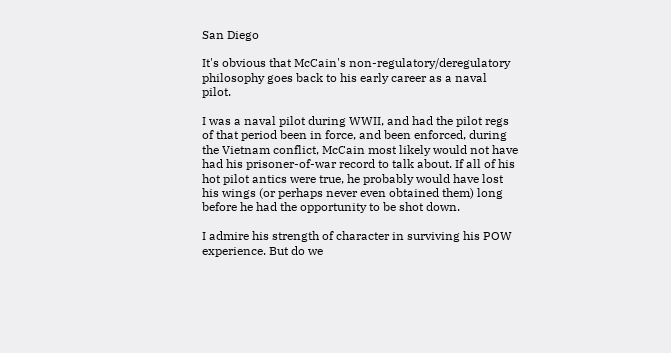San Diego

It's obvious that McCain's non-regulatory/deregulatory philosophy goes back to his early career as a naval pilot.

I was a naval pilot during WWII, and had the pilot regs of that period been in force, and been enforced, during the Vietnam conflict, McCain most likely would not have had his prisoner-of-war record to talk about. If all of his hot pilot antics were true, he probably would have lost his wings (or perhaps never even obtained them) long before he had the opportunity to be shot down.

I admire his strength of character in surviving his POW experience. But do we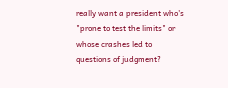really want a president who's "prone to test the limits" or whose crashes led to questions of judgment?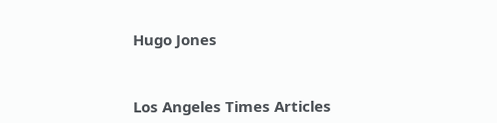Hugo Jones


Los Angeles Times Articles